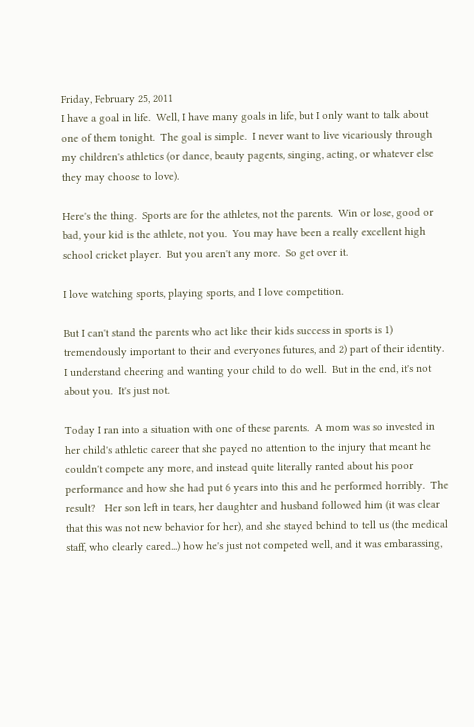Friday, February 25, 2011
I have a goal in life.  Well, I have many goals in life, but I only want to talk about one of them tonight.  The goal is simple.  I never want to live vicariously through my children's athletics (or dance, beauty pagents, singing, acting, or whatever else they may choose to love).

Here's the thing.  Sports are for the athletes, not the parents.  Win or lose, good or bad, your kid is the athlete, not you.  You may have been a really excellent high school cricket player.  But you aren't any more.  So get over it.

I love watching sports, playing sports, and I love competition.

But I can't stand the parents who act like their kids success in sports is 1) tremendously important to their and everyones futures, and 2) part of their identity.  I understand cheering and wanting your child to do well.  But in the end, it's not about you.  It's just not.

Today I ran into a situation with one of these parents.  A mom was so invested in her child's athletic career that she payed no attention to the injury that meant he couldn't compete any more, and instead quite literally ranted about his poor performance and how she had put 6 years into this and he performed horribly.  The result?   Her son left in tears, her daughter and husband followed him (it was clear that this was not new behavior for her), and she stayed behind to tell us (the medical staff, who clearly cared...) how he's just not competed well, and it was embarassing,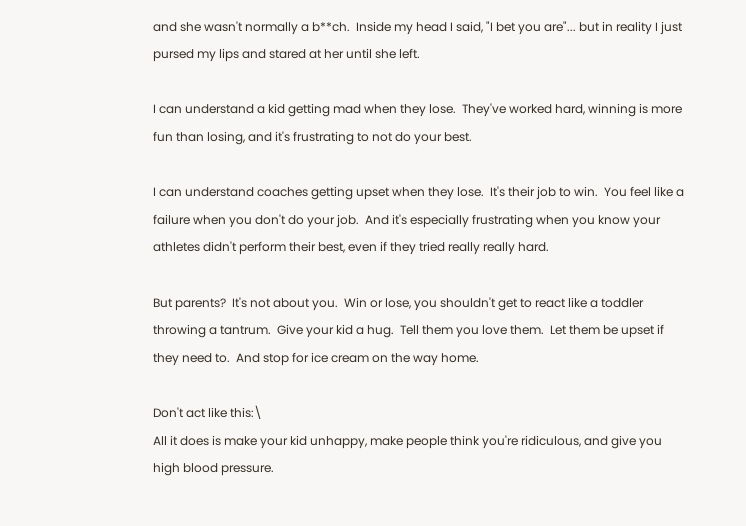and she wasn't normally a b**ch.  Inside my head I said, "I bet you are"... but in reality I just pursed my lips and stared at her until she left.

I can understand a kid getting mad when they lose.  They've worked hard, winning is more fun than losing, and it's frustrating to not do your best.

I can understand coaches getting upset when they lose.  It's their job to win.  You feel like a failure when you don't do your job.  And it's especially frustrating when you know your athletes didn't perform their best, even if they tried really really hard.

But parents?  It's not about you.  Win or lose, you shouldn't get to react like a toddler throwing a tantrum.  Give your kid a hug.  Tell them you love them.  Let them be upset if they need to.  And stop for ice cream on the way home.

Don't act like this:\
All it does is make your kid unhappy, make people think you're ridiculous, and give you high blood pressure.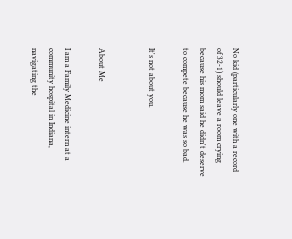No kid (particularly one with a record of 32-1) should leave a room crying because his mom said he didn't deserve to compete because he was so bad.

It's not about you.


About Me

I am a Family Medicine intern at a community hospital in Indiana, navigating the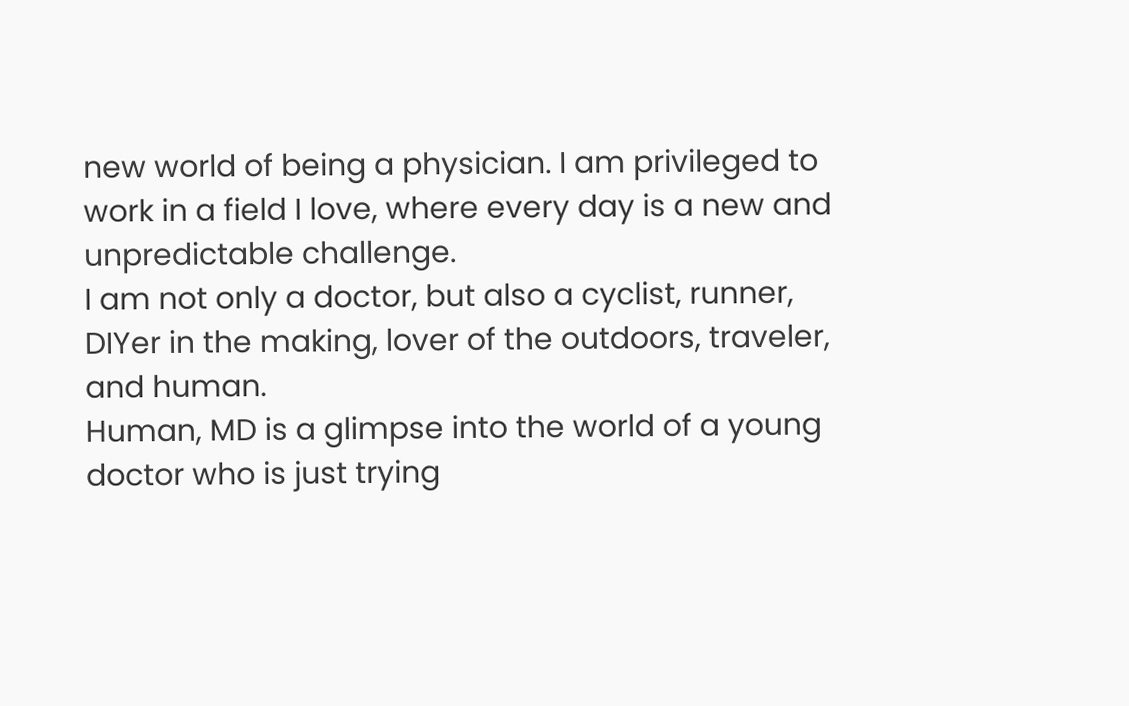new world of being a physician. I am privileged to work in a field I love, where every day is a new and unpredictable challenge.
I am not only a doctor, but also a cyclist, runner, DIYer in the making, lover of the outdoors, traveler, and human.
Human, MD is a glimpse into the world of a young doctor who is just trying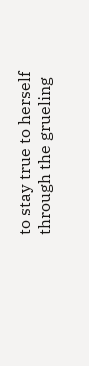to stay true to herself through the grueling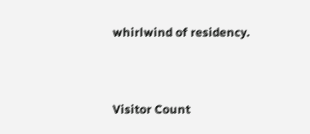whirlwind of residency.


Visitor Count